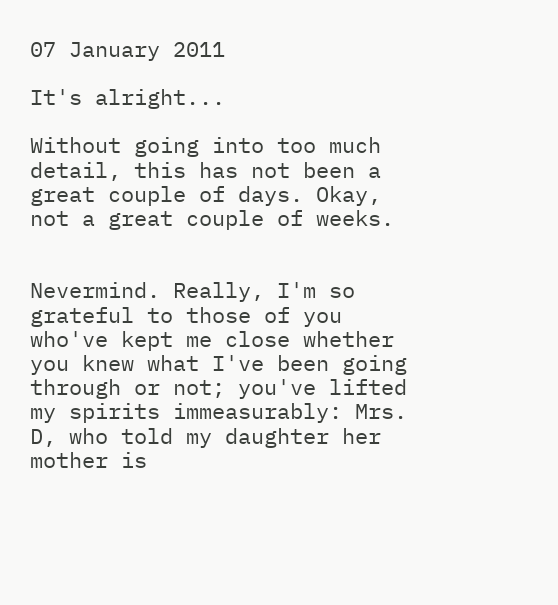07 January 2011

It's alright...

Without going into too much detail, this has not been a great couple of days. Okay, not a great couple of weeks.


Nevermind. Really, I'm so grateful to those of you who've kept me close whether you knew what I've been going through or not; you've lifted my spirits immeasurably: Mrs. D, who told my daughter her mother is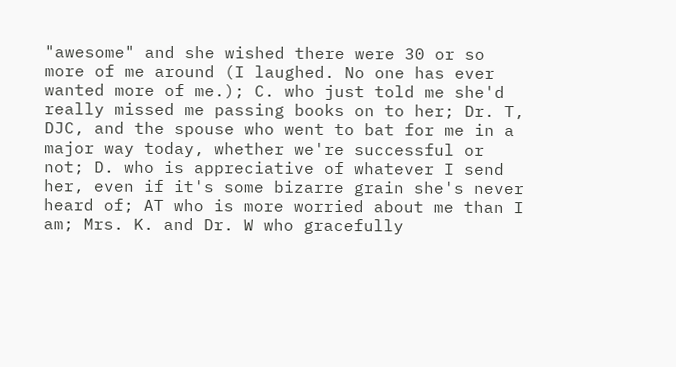"awesome" and she wished there were 30 or so more of me around (I laughed. No one has ever wanted more of me.); C. who just told me she'd really missed me passing books on to her; Dr. T, DJC, and the spouse who went to bat for me in a major way today, whether we're successful or not; D. who is appreciative of whatever I send her, even if it's some bizarre grain she's never heard of; AT who is more worried about me than I am; Mrs. K. and Dr. W who gracefully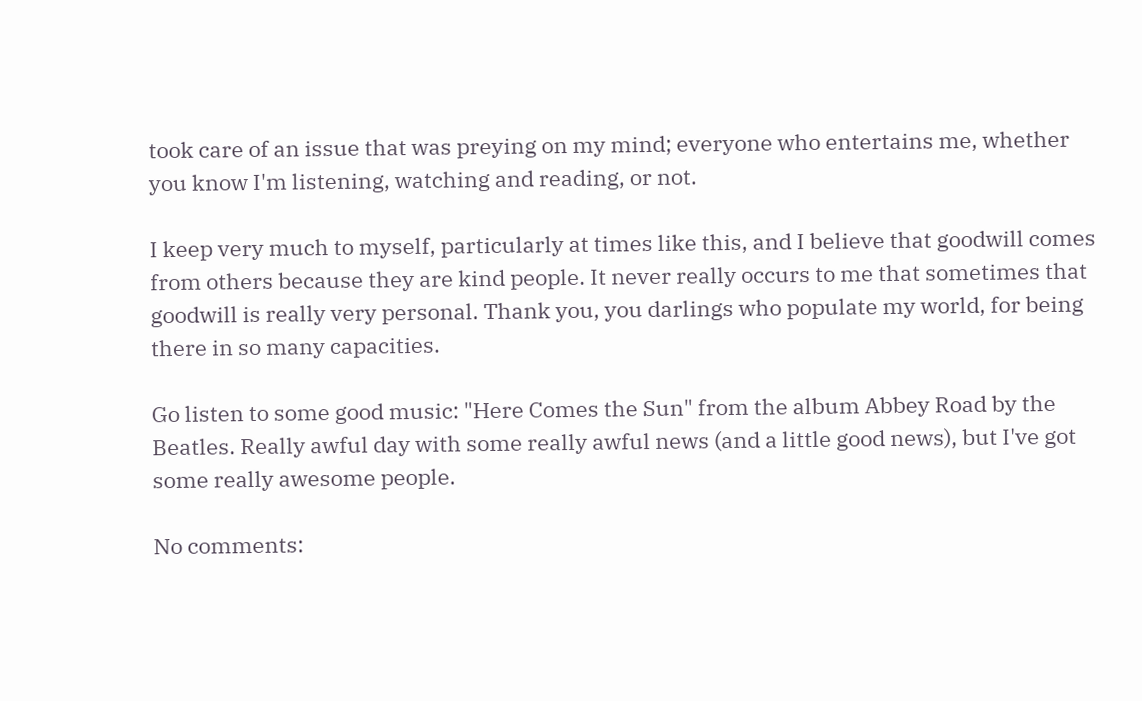took care of an issue that was preying on my mind; everyone who entertains me, whether you know I'm listening, watching and reading, or not.

I keep very much to myself, particularly at times like this, and I believe that goodwill comes from others because they are kind people. It never really occurs to me that sometimes that goodwill is really very personal. Thank you, you darlings who populate my world, for being there in so many capacities.

Go listen to some good music: "Here Comes the Sun" from the album Abbey Road by the Beatles. Really awful day with some really awful news (and a little good news), but I've got some really awesome people.

No comments: